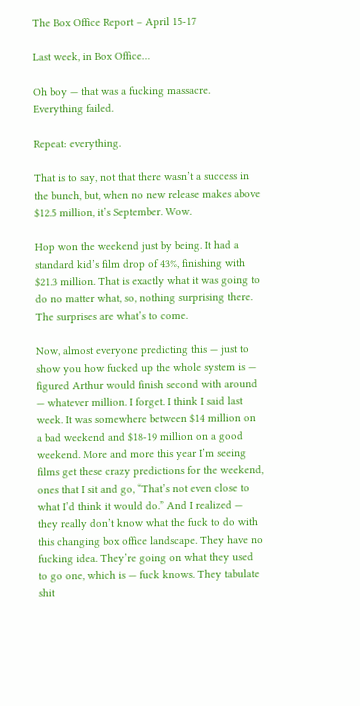The Box Office Report – April 15-17

Last week, in Box Office…

Oh boy — that was a fucking massacre. Everything failed.

Repeat: everything.

That is to say, not that there wasn’t a success in the bunch, but, when no new release makes above $12.5 million, it’s September. Wow.

Hop won the weekend just by being. It had a standard kid’s film drop of 43%, finishing with $21.3 million. That is exactly what it was going to do no matter what, so, nothing surprising there. The surprises are what’s to come.

Now, almost everyone predicting this — just to show you how fucked up the whole system is — figured Arthur would finish second with around — whatever million. I forget. I think I said last week. It was somewhere between $14 million on a bad weekend and $18-19 million on a good weekend. More and more this year I’m seeing films get these crazy predictions for the weekend, ones that I sit and go, “That’s not even close to what I’d think it would do.” And I realized — they really don’t know what the fuck to do with this changing box office landscape. They have no fucking idea. They’re going on what they used to go one, which is — fuck knows. They tabulate shit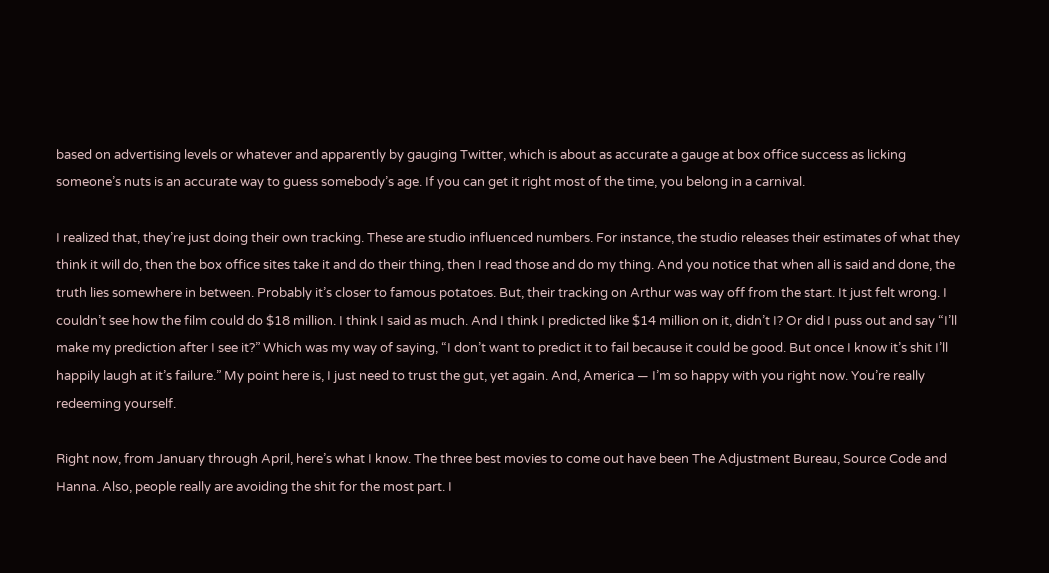based on advertising levels or whatever and apparently by gauging Twitter, which is about as accurate a gauge at box office success as licking someone’s nuts is an accurate way to guess somebody’s age. If you can get it right most of the time, you belong in a carnival.

I realized that, they’re just doing their own tracking. These are studio influenced numbers. For instance, the studio releases their estimates of what they think it will do, then the box office sites take it and do their thing, then I read those and do my thing. And you notice that when all is said and done, the truth lies somewhere in between. Probably it’s closer to famous potatoes. But, their tracking on Arthur was way off from the start. It just felt wrong. I couldn’t see how the film could do $18 million. I think I said as much. And I think I predicted like $14 million on it, didn’t I? Or did I puss out and say “I’ll make my prediction after I see it?” Which was my way of saying, “I don’t want to predict it to fail because it could be good. But once I know it’s shit I’ll happily laugh at it’s failure.” My point here is, I just need to trust the gut, yet again. And, America — I’m so happy with you right now. You’re really redeeming yourself.

Right now, from January through April, here’s what I know. The three best movies to come out have been The Adjustment Bureau, Source Code and Hanna. Also, people really are avoiding the shit for the most part. I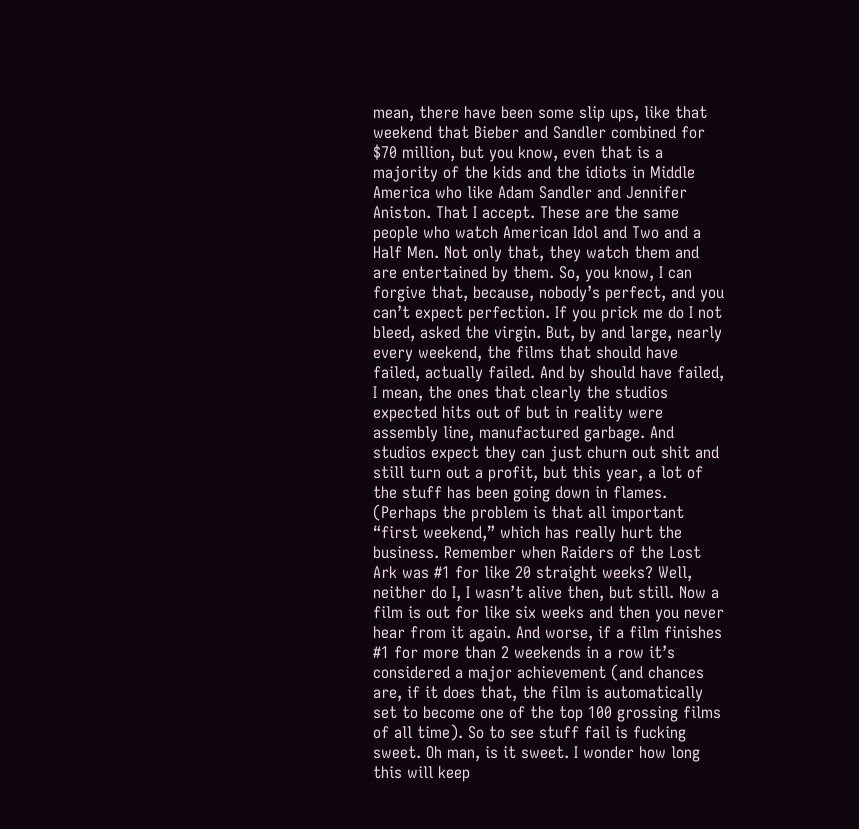mean, there have been some slip ups, like that weekend that Bieber and Sandler combined for $70 million, but you know, even that is a majority of the kids and the idiots in Middle America who like Adam Sandler and Jennifer Aniston. That I accept. These are the same people who watch American Idol and Two and a Half Men. Not only that, they watch them and are entertained by them. So, you know, I can forgive that, because, nobody’s perfect, and you can’t expect perfection. If you prick me do I not bleed, asked the virgin. But, by and large, nearly every weekend, the films that should have failed, actually failed. And by should have failed, I mean, the ones that clearly the studios expected hits out of but in reality were assembly line, manufactured garbage. And studios expect they can just churn out shit and still turn out a profit, but this year, a lot of the stuff has been going down in flames. (Perhaps the problem is that all important “first weekend,” which has really hurt the business. Remember when Raiders of the Lost Ark was #1 for like 20 straight weeks? Well, neither do I, I wasn’t alive then, but still. Now a film is out for like six weeks and then you never hear from it again. And worse, if a film finishes #1 for more than 2 weekends in a row it’s considered a major achievement (and chances are, if it does that, the film is automatically set to become one of the top 100 grossing films of all time). So to see stuff fail is fucking sweet. Oh man, is it sweet. I wonder how long this will keep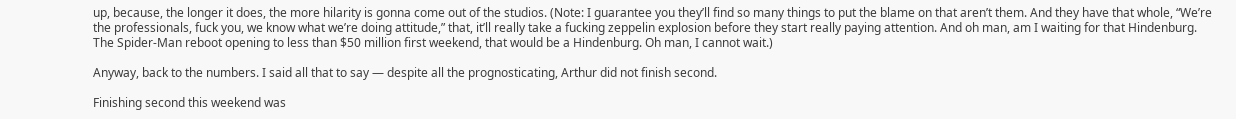up, because, the longer it does, the more hilarity is gonna come out of the studios. (Note: I guarantee you they’ll find so many things to put the blame on that aren’t them. And they have that whole, “We’re the professionals, fuck you, we know what we’re doing attitude,” that, it’ll really take a fucking zeppelin explosion before they start really paying attention. And oh man, am I waiting for that Hindenburg. The Spider-Man reboot opening to less than $50 million first weekend, that would be a Hindenburg. Oh man, I cannot wait.)

Anyway, back to the numbers. I said all that to say — despite all the prognosticating, Arthur did not finish second.

Finishing second this weekend was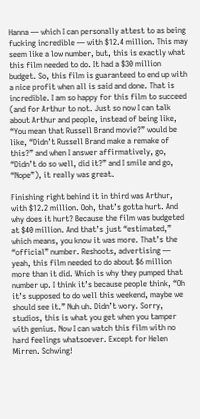Hanna — which I can personally attest to as being fucking incredible — with $12.4 million. This may seem like a low number, but, this is exactly what this film needed to do. It had a $30 million budget. So, this film is guaranteed to end up with a nice profit when all is said and done. That is incredible. I am so happy for this film to succeed (and for Arthur to not. Just so now I can talk about Arthur and people, instead of being like, “You mean that Russell Brand movie?” would be like, “Didn’t Russell Brand make a remake of this?” and when I answer affirmatively, go, “Didn’t do so well, did it?” and I smile and go, “Nope”), it really was great.

Finishing right behind it in third was Arthur, with $12.2 million. Ooh, that’s gotta hurt. And why does it hurt? Because the film was budgeted at $40 million. And that’s just “estimated,” which means, you know it was more. That’s the “official” number. Reshoots, advertising — yeah, this film needed to do about $6 million more than it did. Which is why they pumped that number up. I think it’s because people think, “Oh it’s supposed to do well this weekend, maybe we should see it.” Nuh uh. Didn’t wory. Sorry, studios, this is what you get when you tamper with genius. Now I can watch this film with no hard feelings whatsoever. Except for Helen Mirren. Schwing!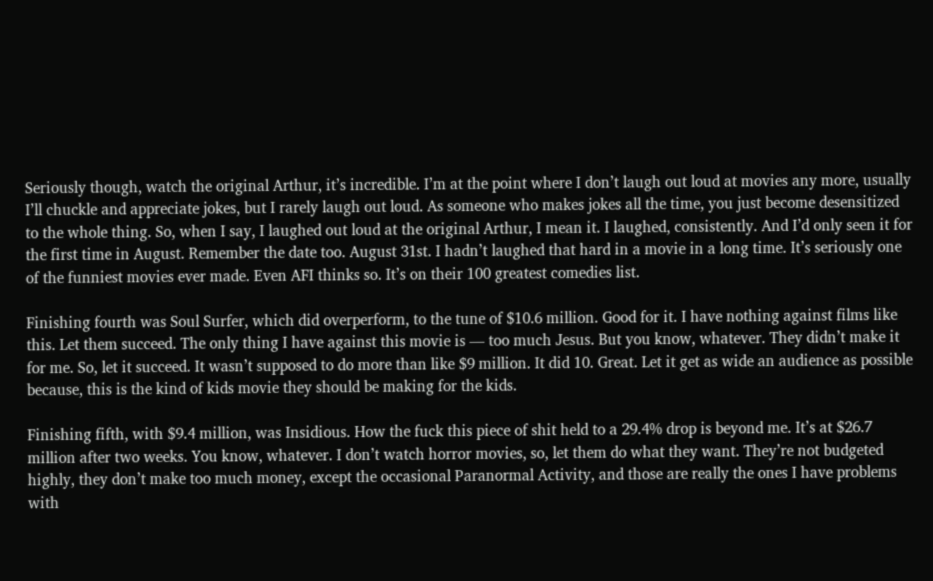Seriously though, watch the original Arthur, it’s incredible. I’m at the point where I don’t laugh out loud at movies any more, usually I’ll chuckle and appreciate jokes, but I rarely laugh out loud. As someone who makes jokes all the time, you just become desensitized to the whole thing. So, when I say, I laughed out loud at the original Arthur, I mean it. I laughed, consistently. And I’d only seen it for the first time in August. Remember the date too. August 31st. I hadn’t laughed that hard in a movie in a long time. It’s seriously one of the funniest movies ever made. Even AFI thinks so. It’s on their 100 greatest comedies list.

Finishing fourth was Soul Surfer, which did overperform, to the tune of $10.6 million. Good for it. I have nothing against films like this. Let them succeed. The only thing I have against this movie is — too much Jesus. But you know, whatever. They didn’t make it for me. So, let it succeed. It wasn’t supposed to do more than like $9 million. It did 10. Great. Let it get as wide an audience as possible because, this is the kind of kids movie they should be making for the kids.

Finishing fifth, with $9.4 million, was Insidious. How the fuck this piece of shit held to a 29.4% drop is beyond me. It’s at $26.7 million after two weeks. You know, whatever. I don’t watch horror movies, so, let them do what they want. They’re not budgeted highly, they don’t make too much money, except the occasional Paranormal Activity, and those are really the ones I have problems with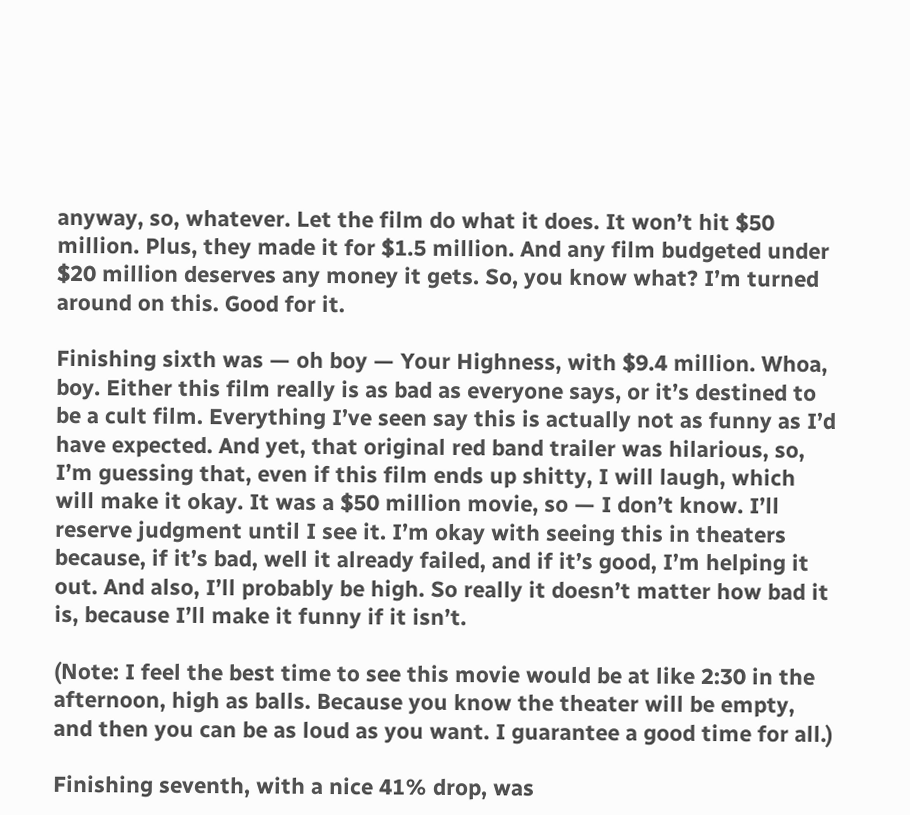anyway, so, whatever. Let the film do what it does. It won’t hit $50 million. Plus, they made it for $1.5 million. And any film budgeted under $20 million deserves any money it gets. So, you know what? I’m turned around on this. Good for it.

Finishing sixth was — oh boy — Your Highness, with $9.4 million. Whoa, boy. Either this film really is as bad as everyone says, or it’s destined to be a cult film. Everything I’ve seen say this is actually not as funny as I’d have expected. And yet, that original red band trailer was hilarious, so, I’m guessing that, even if this film ends up shitty, I will laugh, which will make it okay. It was a $50 million movie, so — I don’t know. I’ll reserve judgment until I see it. I’m okay with seeing this in theaters because, if it’s bad, well it already failed, and if it’s good, I’m helping it out. And also, I’ll probably be high. So really it doesn’t matter how bad it is, because I’ll make it funny if it isn’t.

(Note: I feel the best time to see this movie would be at like 2:30 in the afternoon, high as balls. Because you know the theater will be empty, and then you can be as loud as you want. I guarantee a good time for all.)

Finishing seventh, with a nice 41% drop, was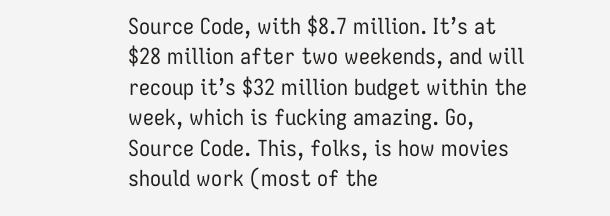Source Code, with $8.7 million. It’s at $28 million after two weekends, and will recoup it’s $32 million budget within the week, which is fucking amazing. Go, Source Code. This, folks, is how movies should work (most of the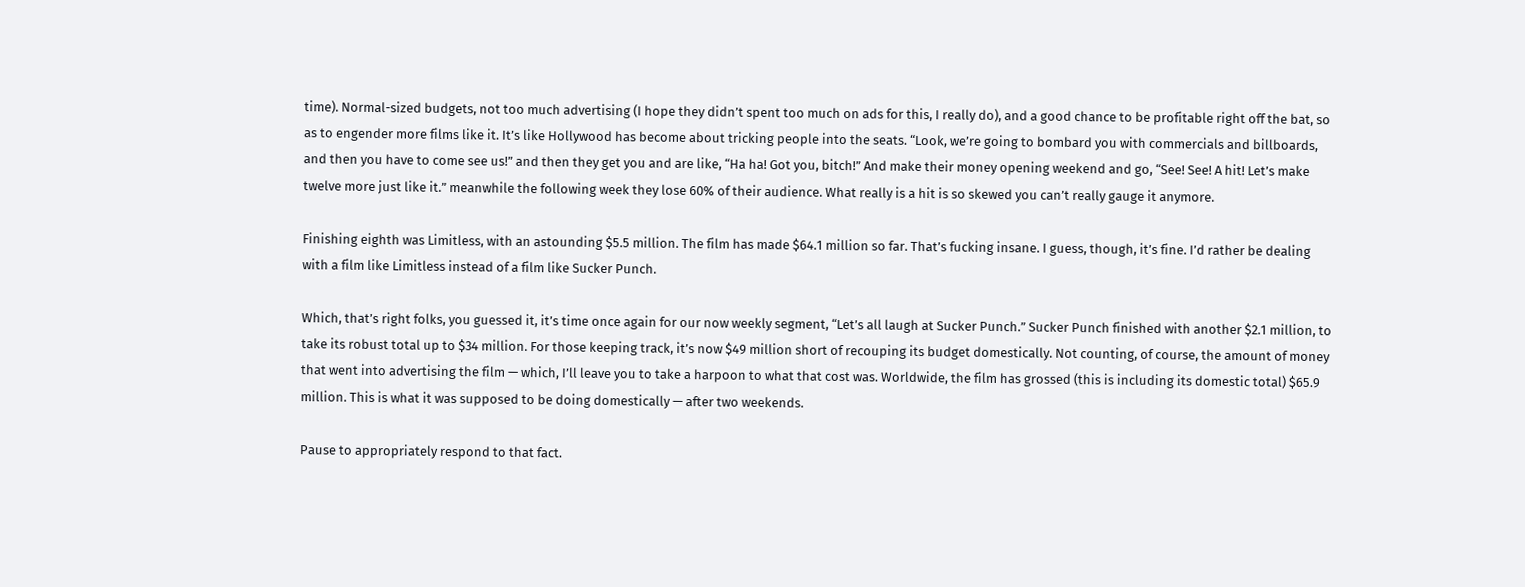time). Normal-sized budgets, not too much advertising (I hope they didn’t spent too much on ads for this, I really do), and a good chance to be profitable right off the bat, so as to engender more films like it. It’s like Hollywood has become about tricking people into the seats. “Look, we’re going to bombard you with commercials and billboards, and then you have to come see us!” and then they get you and are like, “Ha ha! Got you, bitch!” And make their money opening weekend and go, “See! See! A hit! Let’s make twelve more just like it.” meanwhile the following week they lose 60% of their audience. What really is a hit is so skewed you can’t really gauge it anymore.

Finishing eighth was Limitless, with an astounding $5.5 million. The film has made $64.1 million so far. That’s fucking insane. I guess, though, it’s fine. I’d rather be dealing with a film like Limitless instead of a film like Sucker Punch.

Which, that’s right folks, you guessed it, it’s time once again for our now weekly segment, “Let’s all laugh at Sucker Punch.” Sucker Punch finished with another $2.1 million, to take its robust total up to $34 million. For those keeping track, it’s now $49 million short of recouping its budget domestically. Not counting, of course, the amount of money that went into advertising the film — which, I’ll leave you to take a harpoon to what that cost was. Worldwide, the film has grossed (this is including its domestic total) $65.9 million. This is what it was supposed to be doing domestically — after two weekends.

Pause to appropriately respond to that fact.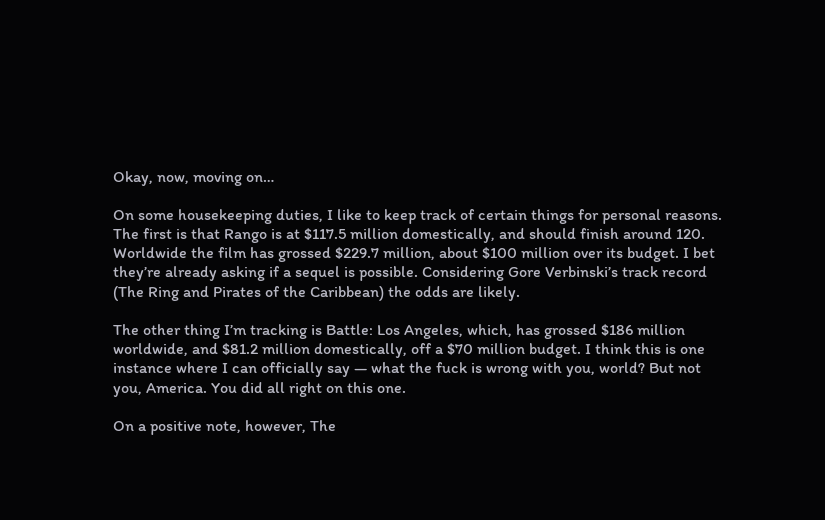Okay, now, moving on…

On some housekeeping duties, I like to keep track of certain things for personal reasons. The first is that Rango is at $117.5 million domestically, and should finish around 120. Worldwide the film has grossed $229.7 million, about $100 million over its budget. I bet they’re already asking if a sequel is possible. Considering Gore Verbinski’s track record (The Ring and Pirates of the Caribbean) the odds are likely.

The other thing I’m tracking is Battle: Los Angeles, which, has grossed $186 million worldwide, and $81.2 million domestically, off a $70 million budget. I think this is one instance where I can officially say — what the fuck is wrong with you, world? But not you, America. You did all right on this one.

On a positive note, however, The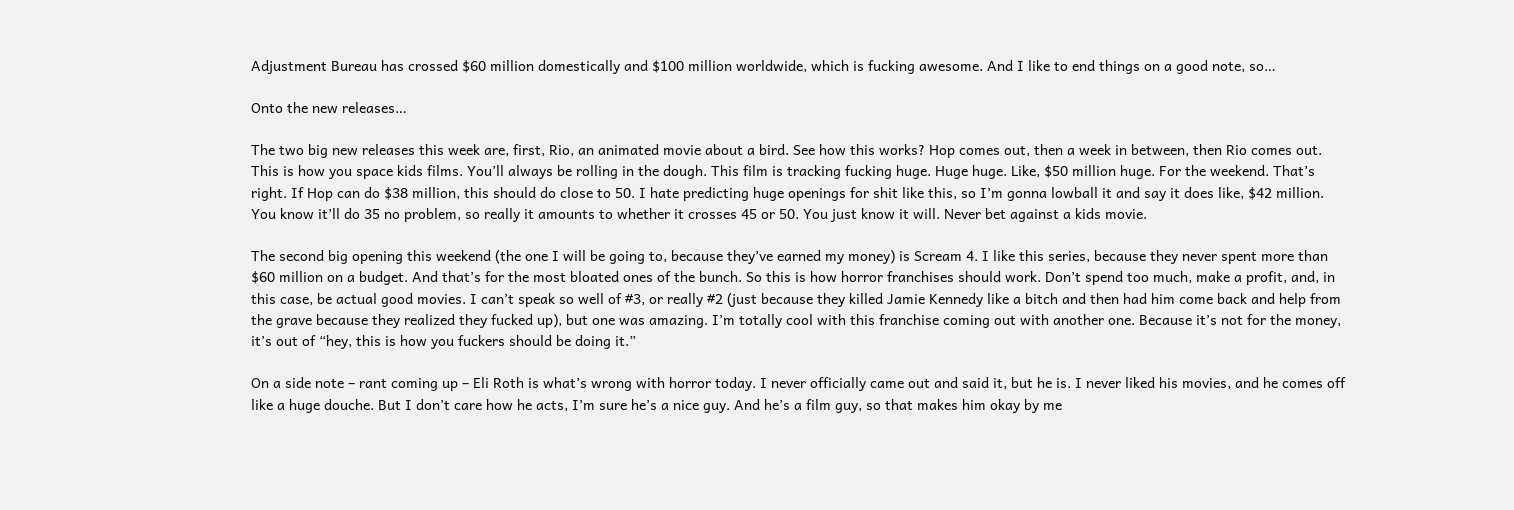Adjustment Bureau has crossed $60 million domestically and $100 million worldwide, which is fucking awesome. And I like to end things on a good note, so…

Onto the new releases…

The two big new releases this week are, first, Rio, an animated movie about a bird. See how this works? Hop comes out, then a week in between, then Rio comes out. This is how you space kids films. You’ll always be rolling in the dough. This film is tracking fucking huge. Huge huge. Like, $50 million huge. For the weekend. That’s right. If Hop can do $38 million, this should do close to 50. I hate predicting huge openings for shit like this, so I’m gonna lowball it and say it does like, $42 million. You know it’ll do 35 no problem, so really it amounts to whether it crosses 45 or 50. You just know it will. Never bet against a kids movie.

The second big opening this weekend (the one I will be going to, because they’ve earned my money) is Scream 4. I like this series, because they never spent more than $60 million on a budget. And that’s for the most bloated ones of the bunch. So this is how horror franchises should work. Don’t spend too much, make a profit, and, in this case, be actual good movies. I can’t speak so well of #3, or really #2 (just because they killed Jamie Kennedy like a bitch and then had him come back and help from the grave because they realized they fucked up), but one was amazing. I’m totally cool with this franchise coming out with another one. Because it’s not for the money, it’s out of “hey, this is how you fuckers should be doing it.”

On a side note – rant coming up – Eli Roth is what’s wrong with horror today. I never officially came out and said it, but he is. I never liked his movies, and he comes off like a huge douche. But I don’t care how he acts, I’m sure he’s a nice guy. And he’s a film guy, so that makes him okay by me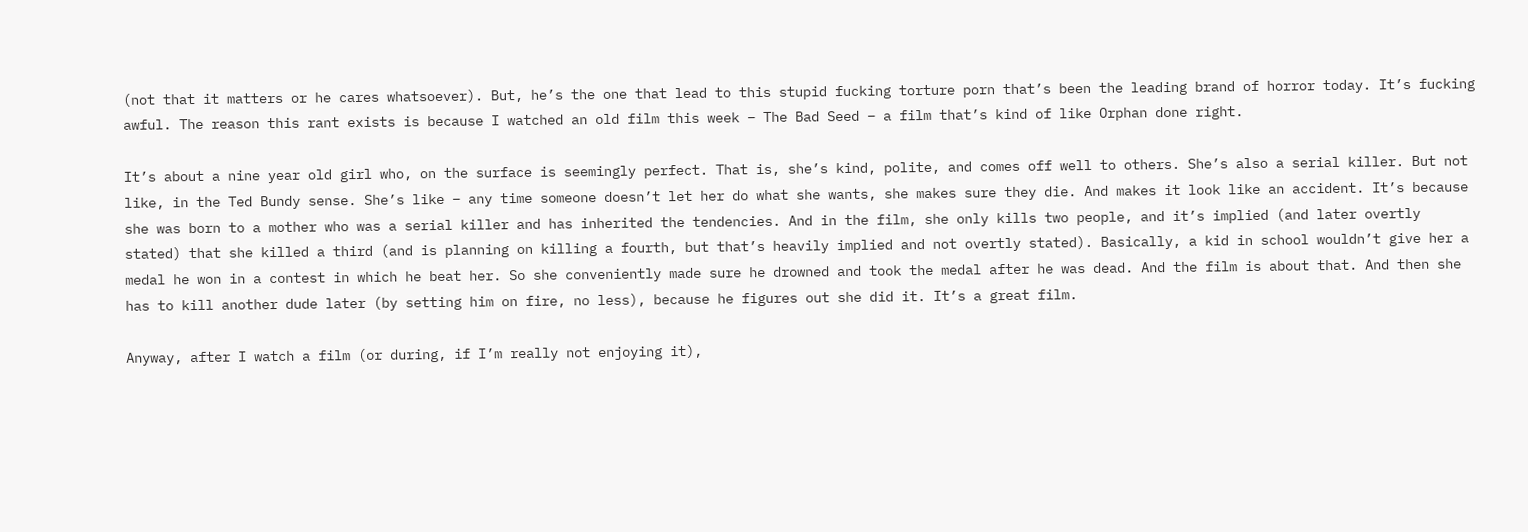(not that it matters or he cares whatsoever). But, he’s the one that lead to this stupid fucking torture porn that’s been the leading brand of horror today. It’s fucking awful. The reason this rant exists is because I watched an old film this week – The Bad Seed – a film that’s kind of like Orphan done right.

It’s about a nine year old girl who, on the surface is seemingly perfect. That is, she’s kind, polite, and comes off well to others. She’s also a serial killer. But not like, in the Ted Bundy sense. She’s like – any time someone doesn’t let her do what she wants, she makes sure they die. And makes it look like an accident. It’s because she was born to a mother who was a serial killer and has inherited the tendencies. And in the film, she only kills two people, and it’s implied (and later overtly stated) that she killed a third (and is planning on killing a fourth, but that’s heavily implied and not overtly stated). Basically, a kid in school wouldn’t give her a medal he won in a contest in which he beat her. So she conveniently made sure he drowned and took the medal after he was dead. And the film is about that. And then she has to kill another dude later (by setting him on fire, no less), because he figures out she did it. It’s a great film.

Anyway, after I watch a film (or during, if I’m really not enjoying it),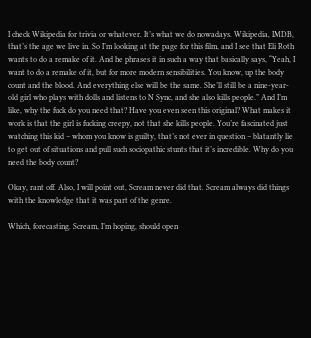I check Wikipedia for trivia or whatever. It’s what we do nowadays. Wikipedia, IMDB, that’s the age we live in. So I’m looking at the page for this film, and I see that Eli Roth wants to do a remake of it. And he phrases it in such a way that basically says, “Yeah, I want to do a remake of it, but for more modern sensibilities. You know, up the body count and the blood. And everything else will be the same. She’ll still be a nine-year-old girl who plays with dolls and listens to N Sync, and she also kills people.” And I’m like, why the fuck do you need that? Have you even seen this original? What makes it work is that the girl is fucking creepy, not that she kills people. You’re fascinated just watching this kid – whom you know is guilty, that’s not ever in question – blatantly lie to get out of situations and pull such sociopathic stunts that it’s incredible. Why do you need the body count?

Okay, rant off. Also, I will point out, Scream never did that. Scream always did things with the knowledge that it was part of the genre.

Which, forecasting. Scream, I’m hoping, should open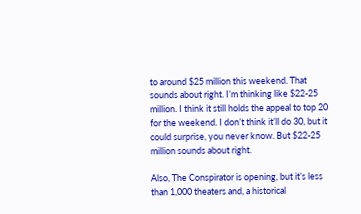to around $25 million this weekend. That sounds about right. I’m thinking like $22-25 million. I think it still holds the appeal to top 20 for the weekend. I don’t think it’ll do 30, but it could surprise, you never know. But $22-25 million sounds about right.

Also, The Conspirator is opening, but it’s less than 1,000 theaters and, a historical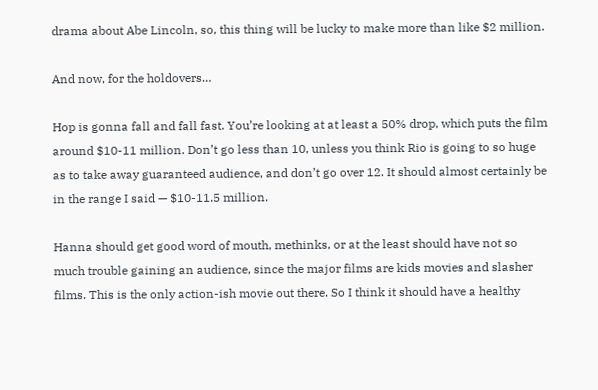drama about Abe Lincoln, so, this thing will be lucky to make more than like $2 million.

And now, for the holdovers…

Hop is gonna fall and fall fast. You’re looking at at least a 50% drop, which puts the film around $10-11 million. Don’t go less than 10, unless you think Rio is going to so huge as to take away guaranteed audience, and don’t go over 12. It should almost certainly be in the range I said — $10-11.5 million.

Hanna should get good word of mouth, methinks, or at the least should have not so much trouble gaining an audience, since the major films are kids movies and slasher films. This is the only action-ish movie out there. So I think it should have a healthy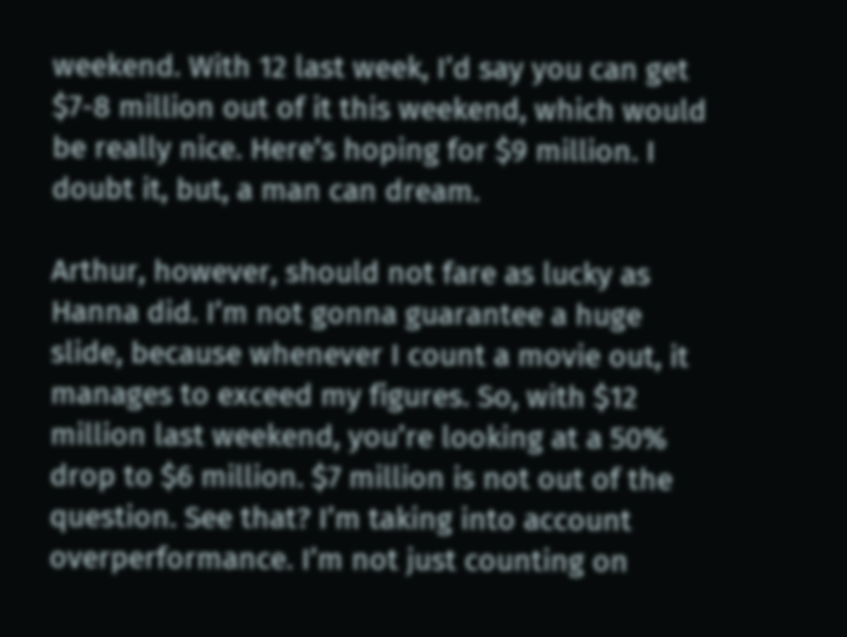weekend. With 12 last week, I’d say you can get $7-8 million out of it this weekend, which would be really nice. Here’s hoping for $9 million. I doubt it, but, a man can dream.

Arthur, however, should not fare as lucky as Hanna did. I’m not gonna guarantee a huge slide, because whenever I count a movie out, it manages to exceed my figures. So, with $12 million last weekend, you’re looking at a 50% drop to $6 million. $7 million is not out of the question. See that? I’m taking into account overperformance. I’m not just counting on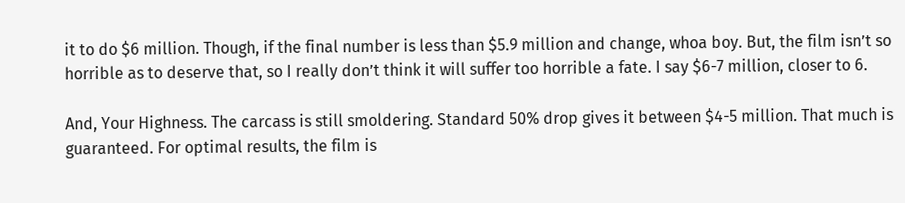it to do $6 million. Though, if the final number is less than $5.9 million and change, whoa boy. But, the film isn’t so horrible as to deserve that, so I really don’t think it will suffer too horrible a fate. I say $6-7 million, closer to 6.

And, Your Highness. The carcass is still smoldering. Standard 50% drop gives it between $4-5 million. That much is guaranteed. For optimal results, the film is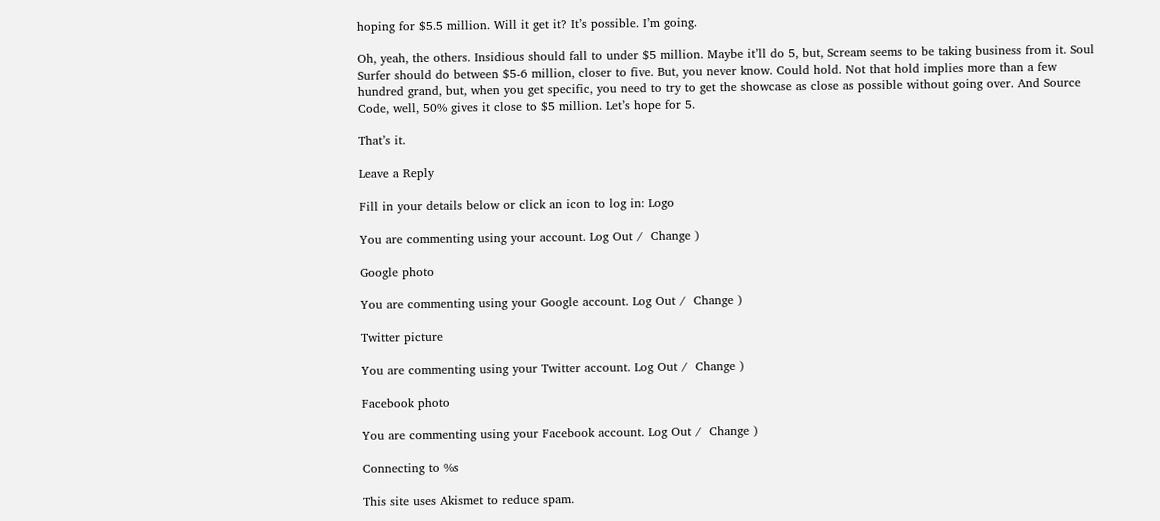hoping for $5.5 million. Will it get it? It’s possible. I’m going.

Oh, yeah, the others. Insidious should fall to under $5 million. Maybe it’ll do 5, but, Scream seems to be taking business from it. Soul Surfer should do between $5-6 million, closer to five. But, you never know. Could hold. Not that hold implies more than a few hundred grand, but, when you get specific, you need to try to get the showcase as close as possible without going over. And Source Code, well, 50% gives it close to $5 million. Let’s hope for 5.

That’s it.

Leave a Reply

Fill in your details below or click an icon to log in: Logo

You are commenting using your account. Log Out /  Change )

Google photo

You are commenting using your Google account. Log Out /  Change )

Twitter picture

You are commenting using your Twitter account. Log Out /  Change )

Facebook photo

You are commenting using your Facebook account. Log Out /  Change )

Connecting to %s

This site uses Akismet to reduce spam.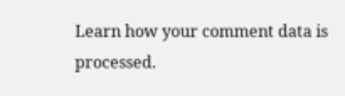Learn how your comment data is processed.